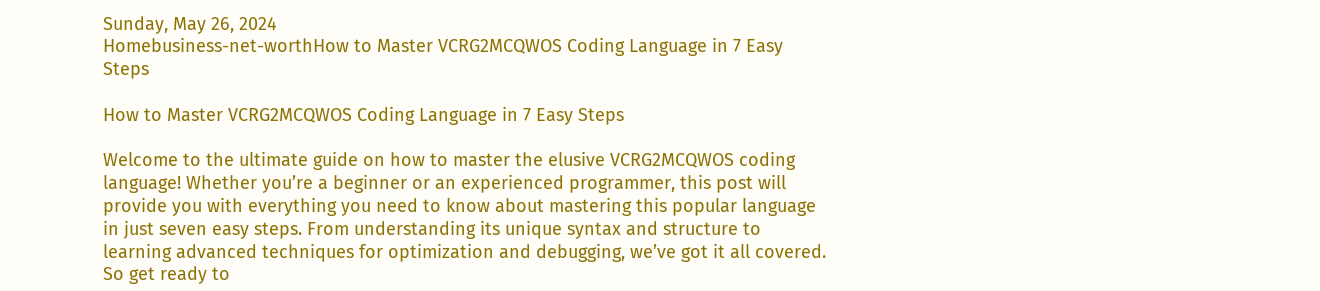Sunday, May 26, 2024
Homebusiness-net-worthHow to Master VCRG2MCQWOS Coding Language in 7 Easy Steps

How to Master VCRG2MCQWOS Coding Language in 7 Easy Steps

Welcome to the ultimate guide on how to master the elusive VCRG2MCQWOS coding language! Whether you’re a beginner or an experienced programmer, this post will provide you with everything you need to know about mastering this popular language in just seven easy steps. From understanding its unique syntax and structure to learning advanced techniques for optimization and debugging, we’ve got it all covered. So get ready to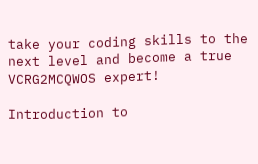take your coding skills to the next level and become a true VCRG2MCQWOS expert!

Introduction to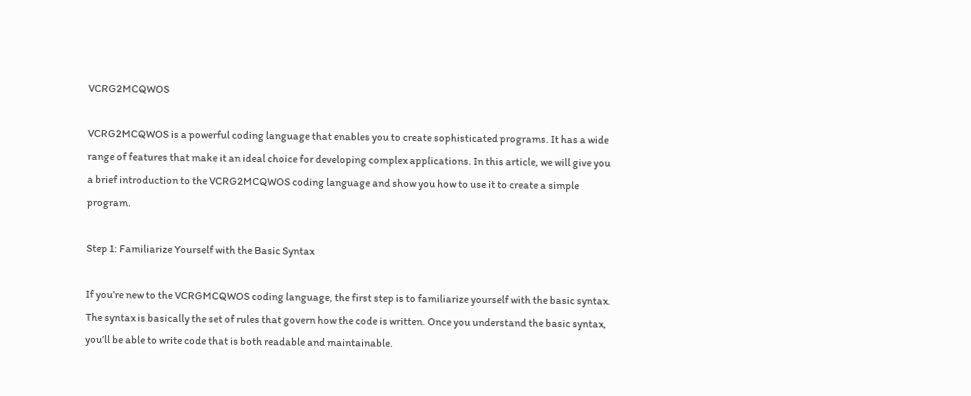VCRG2MCQWOS

VCRG2MCQWOS is a powerful coding language that enables you to create sophisticated programs. It has a wide range of features that make it an ideal choice for developing complex applications. In this article, we will give you a brief introduction to the VCRG2MCQWOS coding language and show you how to use it to create a simple program.

Step 1: Familiarize Yourself with the Basic Syntax

If you’re new to the VCRGMCQWOS coding language, the first step is to familiarize yourself with the basic syntax. The syntax is basically the set of rules that govern how the code is written. Once you understand the basic syntax, you’ll be able to write code that is both readable and maintainable.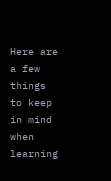Here are a few things to keep in mind when learning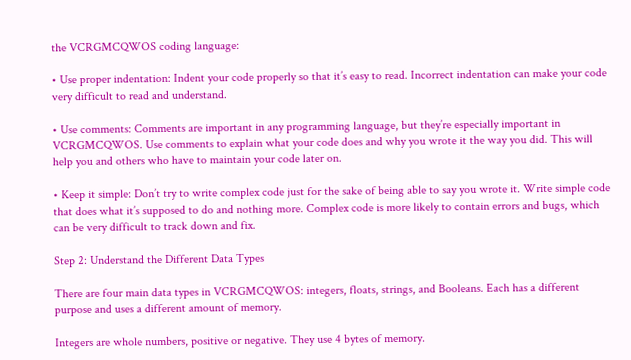the VCRGMCQWOS coding language:

• Use proper indentation: Indent your code properly so that it’s easy to read. Incorrect indentation can make your code very difficult to read and understand.

• Use comments: Comments are important in any programming language, but they’re especially important in VCRGMCQWOS. Use comments to explain what your code does and why you wrote it the way you did. This will help you and others who have to maintain your code later on.

• Keep it simple: Don’t try to write complex code just for the sake of being able to say you wrote it. Write simple code that does what it’s supposed to do and nothing more. Complex code is more likely to contain errors and bugs, which can be very difficult to track down and fix.

Step 2: Understand the Different Data Types

There are four main data types in VCRGMCQWOS: integers, floats, strings, and Booleans. Each has a different purpose and uses a different amount of memory.

Integers are whole numbers, positive or negative. They use 4 bytes of memory.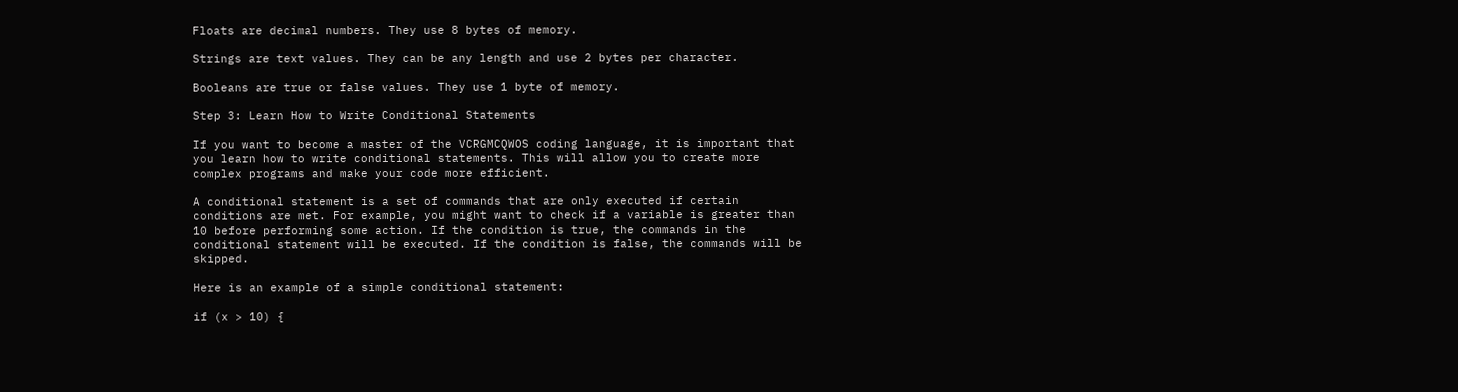Floats are decimal numbers. They use 8 bytes of memory.

Strings are text values. They can be any length and use 2 bytes per character.

Booleans are true or false values. They use 1 byte of memory.

Step 3: Learn How to Write Conditional Statements

If you want to become a master of the VCRGMCQWOS coding language, it is important that you learn how to write conditional statements. This will allow you to create more complex programs and make your code more efficient.

A conditional statement is a set of commands that are only executed if certain conditions are met. For example, you might want to check if a variable is greater than 10 before performing some action. If the condition is true, the commands in the conditional statement will be executed. If the condition is false, the commands will be skipped.

Here is an example of a simple conditional statement:

if (x > 10) {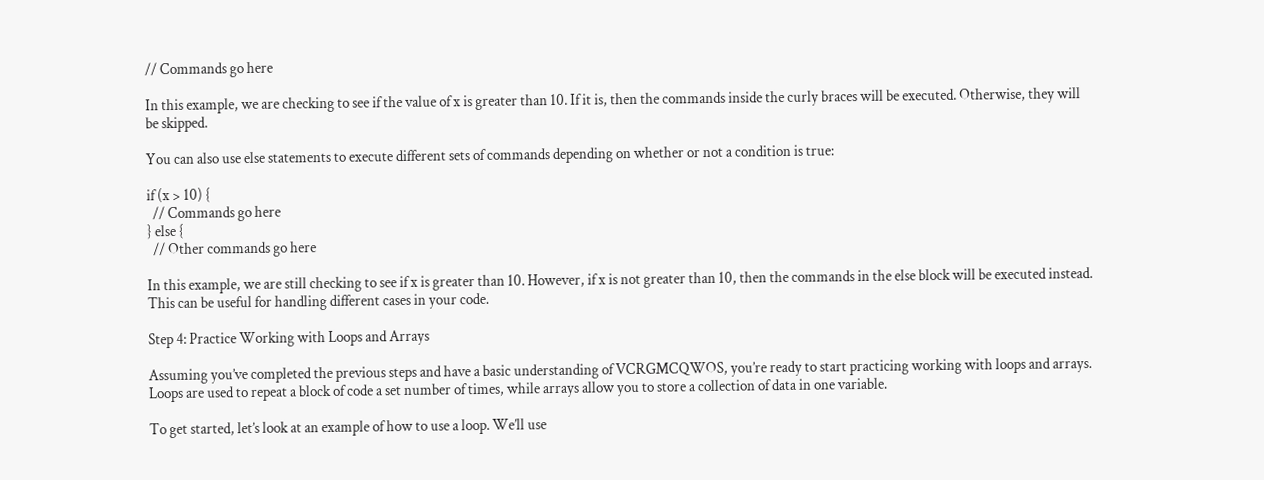// Commands go here

In this example, we are checking to see if the value of x is greater than 10. If it is, then the commands inside the curly braces will be executed. Otherwise, they will be skipped.

You can also use else statements to execute different sets of commands depending on whether or not a condition is true:

if (x > 10) {
  // Commands go here
} else {
  // Other commands go here

In this example, we are still checking to see if x is greater than 10. However, if x is not greater than 10, then the commands in the else block will be executed instead. This can be useful for handling different cases in your code.

Step 4: Practice Working with Loops and Arrays

Assuming you’ve completed the previous steps and have a basic understanding of VCRGMCQWOS, you’re ready to start practicing working with loops and arrays. Loops are used to repeat a block of code a set number of times, while arrays allow you to store a collection of data in one variable.

To get started, let’s look at an example of how to use a loop. We’ll use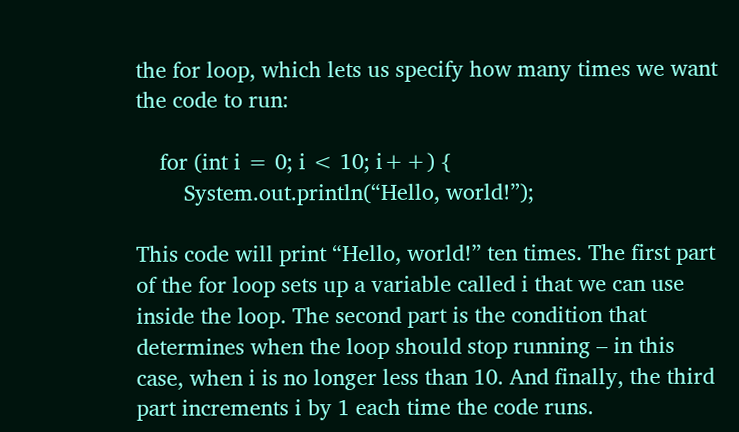the for loop, which lets us specify how many times we want the code to run:

    for (int i = 0; i < 10; i++) {
        System.out.println(“Hello, world!”);

This code will print “Hello, world!” ten times. The first part of the for loop sets up a variable called i that we can use inside the loop. The second part is the condition that determines when the loop should stop running – in this case, when i is no longer less than 10. And finally, the third part increments i by 1 each time the code runs.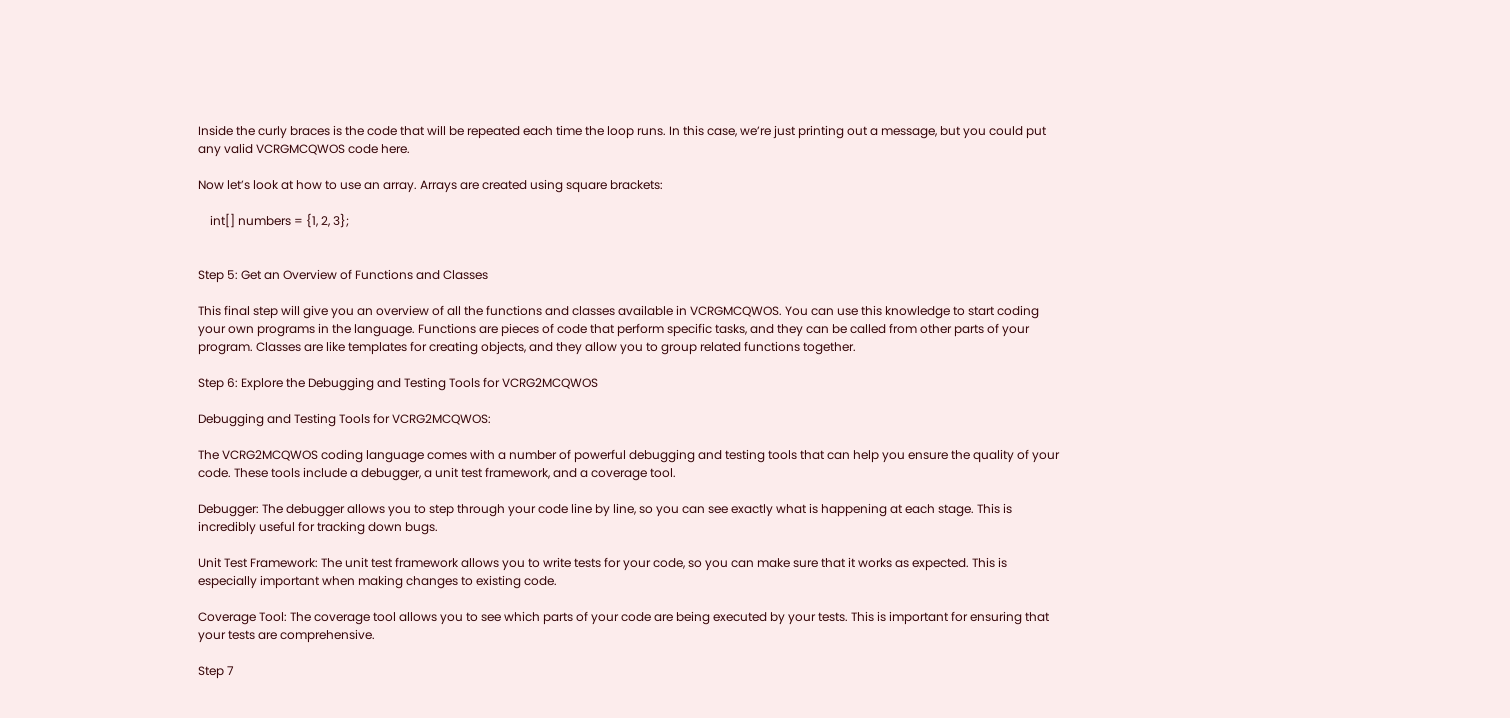Inside the curly braces is the code that will be repeated each time the loop runs. In this case, we’re just printing out a message, but you could put any valid VCRGMCQWOS code here.

Now let’s look at how to use an array. Arrays are created using square brackets:

    int[] numbers = {1, 2, 3};


Step 5: Get an Overview of Functions and Classes

This final step will give you an overview of all the functions and classes available in VCRGMCQWOS. You can use this knowledge to start coding your own programs in the language. Functions are pieces of code that perform specific tasks, and they can be called from other parts of your program. Classes are like templates for creating objects, and they allow you to group related functions together.

Step 6: Explore the Debugging and Testing Tools for VCRG2MCQWOS

Debugging and Testing Tools for VCRG2MCQWOS:

The VCRG2MCQWOS coding language comes with a number of powerful debugging and testing tools that can help you ensure the quality of your code. These tools include a debugger, a unit test framework, and a coverage tool.

Debugger: The debugger allows you to step through your code line by line, so you can see exactly what is happening at each stage. This is incredibly useful for tracking down bugs.

Unit Test Framework: The unit test framework allows you to write tests for your code, so you can make sure that it works as expected. This is especially important when making changes to existing code.

Coverage Tool: The coverage tool allows you to see which parts of your code are being executed by your tests. This is important for ensuring that your tests are comprehensive.

Step 7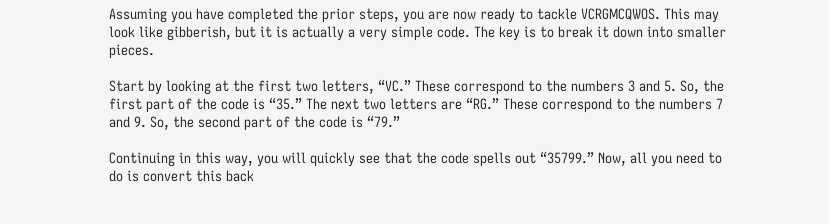Assuming you have completed the prior steps, you are now ready to tackle VCRGMCQWOS. This may look like gibberish, but it is actually a very simple code. The key is to break it down into smaller pieces.

Start by looking at the first two letters, “VC.” These correspond to the numbers 3 and 5. So, the first part of the code is “35.” The next two letters are “RG.” These correspond to the numbers 7 and 9. So, the second part of the code is “79.”

Continuing in this way, you will quickly see that the code spells out “35799.” Now, all you need to do is convert this back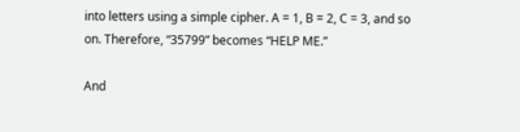into letters using a simple cipher. A = 1, B = 2, C = 3, and so on. Therefore, “35799” becomes “HELP ME.”

And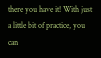there you have it! With just a little bit of practice, you can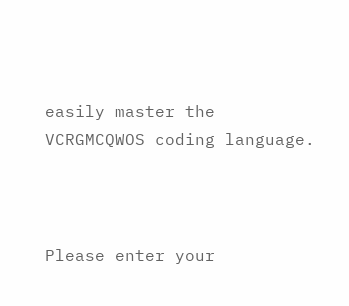easily master the VCRGMCQWOS coding language.



Please enter your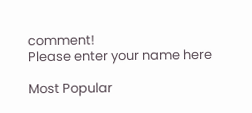comment!
Please enter your name here

Most Popular